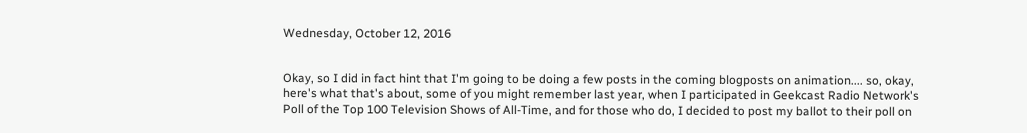Wednesday, October 12, 2016


Okay, so I did in fact hint that I'm going to be doing a few posts in the coming blogposts on animation.... so, okay, here's what that's about, some of you might remember last year, when I participated in Geekcast Radio Network's Poll of the Top 100 Television Shows of All-Time, and for those who do, I decided to post my ballot to their poll on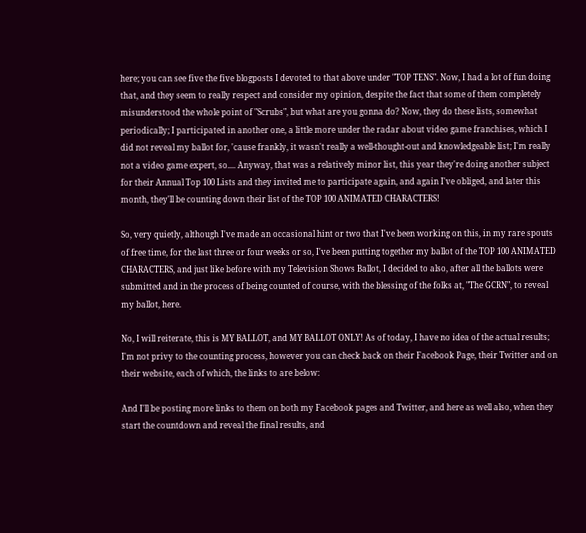here; you can see five the five blogposts I devoted to that above under "TOP TENS". Now, I had a lot of fun doing that, and they seem to really respect and consider my opinion, despite the fact that some of them completely misunderstood the whole point of "Scrubs", but what are you gonna do? Now, they do these lists, somewhat periodically; I participated in another one, a little more under the radar about video game franchises, which I did not reveal my ballot for, 'cause frankly, it wasn't really a well-thought-out and knowledgeable list; I'm really not a video game expert, so.... Anyway, that was a relatively minor list, this year they're doing another subject for their Annual Top 100 Lists and they invited me to participate again, and again I've obliged, and later this month, they'll be counting down their list of the TOP 100 ANIMATED CHARACTERS!

So, very quietly, although I've made an occasional hint or two that I've been working on this, in my rare spouts of free time, for the last three or four weeks or so, I've been putting together my ballot of the TOP 100 ANIMATED CHARACTERS, and just like before with my Television Shows Ballot, I decided to also, after all the ballots were submitted and in the process of being counted of course, with the blessing of the folks at, "The GCRN", to reveal my ballot, here.

No, I will reiterate, this is MY BALLOT, and MY BALLOT ONLY! As of today, I have no idea of the actual results; I'm not privy to the counting process, however you can check back on their Facebook Page, their Twitter and on their website, each of which, the links to are below:

And I'll be posting more links to them on both my Facebook pages and Twitter, and here as well also, when they start the countdown and reveal the final results, and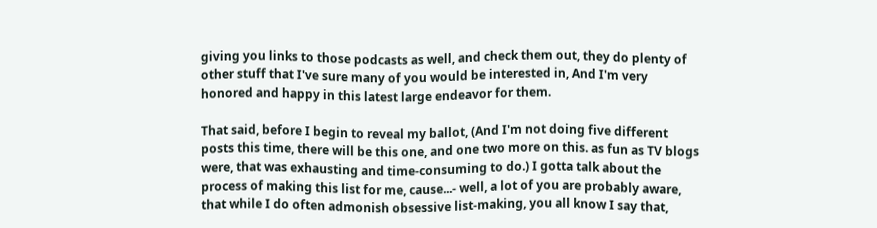giving you links to those podcasts as well, and check them out, they do plenty of other stuff that I've sure many of you would be interested in, And I'm very honored and happy in this latest large endeavor for them.

That said, before I begin to reveal my ballot, (And I'm not doing five different posts this time, there will be this one, and one two more on this. as fun as TV blogs were, that was exhausting and time-consuming to do.) I gotta talk about the process of making this list for me, cause...- well, a lot of you are probably aware, that while I do often admonish obsessive list-making, you all know I say that,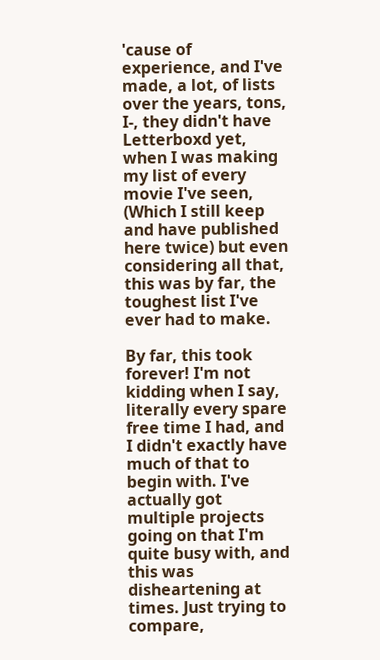'cause of experience, and I've made, a lot, of lists over the years, tons, I-, they didn't have Letterboxd yet, when I was making my list of every movie I've seen, (Which I still keep and have published here twice) but even considering all that, this was by far, the toughest list I've ever had to make.

By far, this took forever! I'm not kidding when I say, literally every spare free time I had, and I didn't exactly have much of that to begin with. I've actually got multiple projects going on that I'm quite busy with, and this was disheartening at times. Just trying to compare,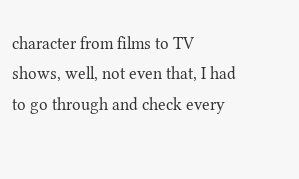character from films to TV shows, well, not even that, I had to go through and check every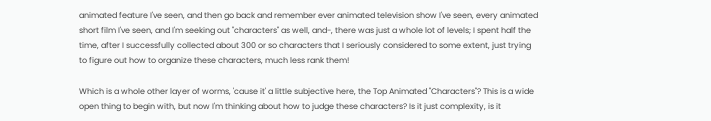animated feature I've seen, and then go back and remember ever animated television show I've seen, every animated short film I've seen, and I'm seeking out "characters" as well, and-, there was just a whole lot of levels; I spent half the time, after I successfully collected about 300 or so characters that I seriously considered to some extent, just trying to figure out how to organize these characters, much less rank them!

Which is a whole other layer of worms, 'cause it' a little subjective here, the Top Animated "Characters"? This is a wide open thing to begin with, but now I'm thinking about how to judge these characters? Is it just complexity, is it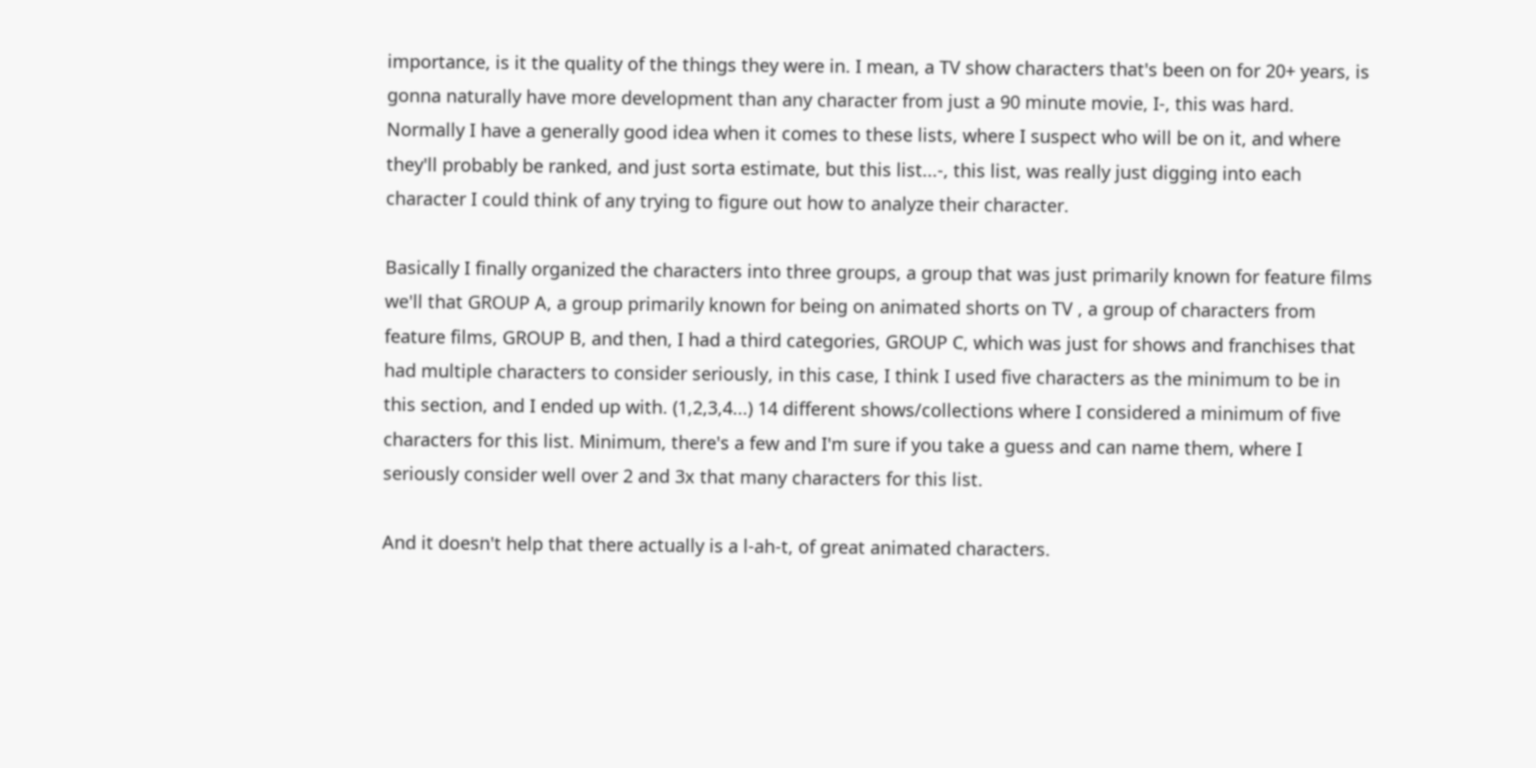importance, is it the quality of the things they were in. I mean, a TV show characters that's been on for 20+ years, is gonna naturally have more development than any character from just a 90 minute movie, I-, this was hard. Normally I have a generally good idea when it comes to these lists, where I suspect who will be on it, and where they'll probably be ranked, and just sorta estimate, but this list...-, this list, was really just digging into each character I could think of any trying to figure out how to analyze their character.

Basically I finally organized the characters into three groups, a group that was just primarily known for feature films we'll that GROUP A, a group primarily known for being on animated shorts on TV , a group of characters from feature films, GROUP B, and then, I had a third categories, GROUP C, which was just for shows and franchises that had multiple characters to consider seriously, in this case, I think I used five characters as the minimum to be in this section, and I ended up with. (1,2,3,4...) 14 different shows/collections where I considered a minimum of five characters for this list. Minimum, there's a few and I'm sure if you take a guess and can name them, where I seriously consider well over 2 and 3x that many characters for this list.

And it doesn't help that there actually is a l-ah-t, of great animated characters.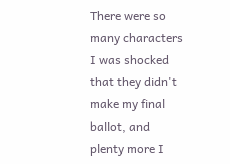There were so many characters I was shocked that they didn't make my final ballot, and plenty more I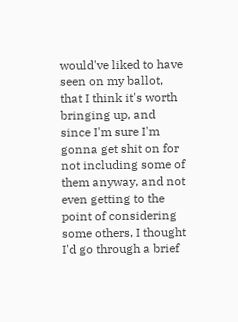would've liked to have seen on my ballot, that I think it's worth bringing up, and since I'm sure I'm gonna get shit on for not including some of them anyway, and not even getting to the point of considering some others, I thought I'd go through a brief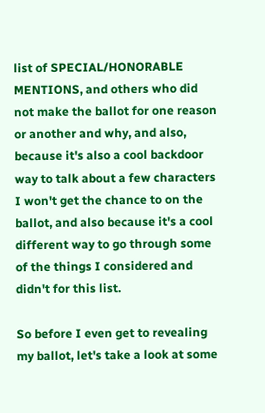list of SPECIAL/HONORABLE MENTIONS, and others who did not make the ballot for one reason or another and why, and also, because it's also a cool backdoor way to talk about a few characters I won't get the chance to on the ballot, and also because it's a cool different way to go through some of the things I considered and didn't for this list.

So before I even get to revealing my ballot, let's take a look at some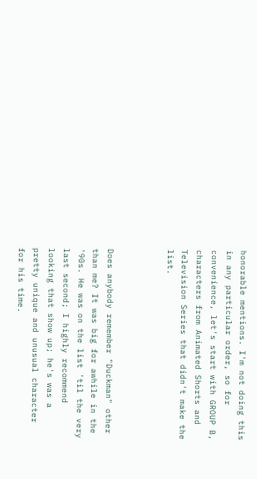honorable mentions. I'm not doing this in any particular order, so for convenience, let's start with GROUP B, characters from Animated Shorts and Television Series that didn't make the list.



Does anybody remember "Duckman" other than me? It was big for awhile in the '90s. He was on the list 'til the very last second; I highly recommend looking that show up; he's was a pretty unique and unusual character for his time.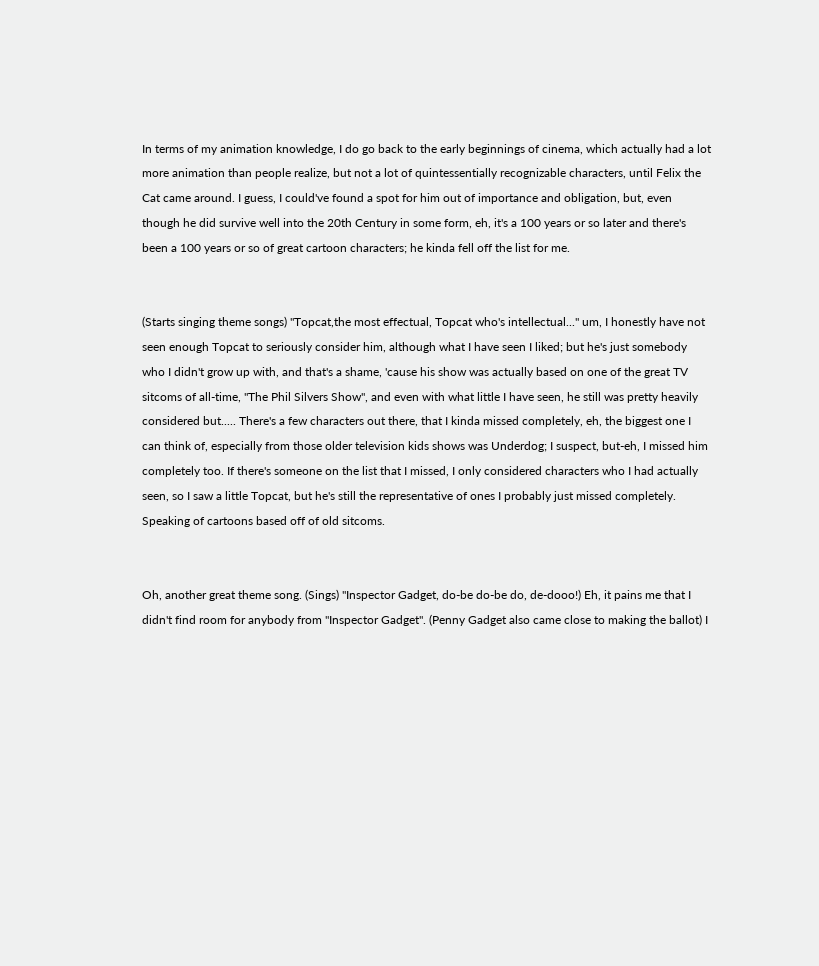In terms of my animation knowledge, I do go back to the early beginnings of cinema, which actually had a lot more animation than people realize, but not a lot of quintessentially recognizable characters, until Felix the Cat came around. I guess, I could've found a spot for him out of importance and obligation, but, even though he did survive well into the 20th Century in some form, eh, it's a 100 years or so later and there's been a 100 years or so of great cartoon characters; he kinda fell off the list for me.


(Starts singing theme songs) "Topcat,the most effectual, Topcat who's intellectual..." um, I honestly have not seen enough Topcat to seriously consider him, although what I have seen I liked; but he's just somebody who I didn't grow up with, and that's a shame, 'cause his show was actually based on one of the great TV sitcoms of all-time, "The Phil Silvers Show", and even with what little I have seen, he still was pretty heavily considered but..... There's a few characters out there, that I kinda missed completely, eh, the biggest one I can think of, especially from those older television kids shows was Underdog; I suspect, but-eh, I missed him completely too. If there's someone on the list that I missed, I only considered characters who I had actually seen, so I saw a little Topcat, but he's still the representative of ones I probably just missed completely. Speaking of cartoons based off of old sitcoms.


Oh, another great theme song. (Sings) "Inspector Gadget, do-be do-be do, de-dooo!) Eh, it pains me that I didn't find room for anybody from "Inspector Gadget". (Penny Gadget also came close to making the ballot) I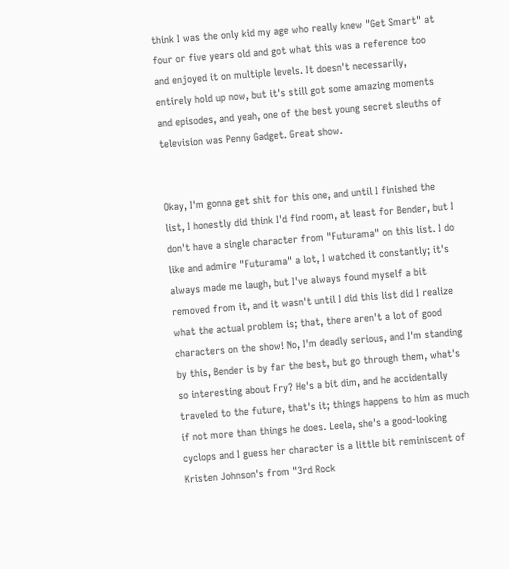think I was the only kid my age who really knew "Get Smart" at four or five years old and got what this was a reference too and enjoyed it on multiple levels. It doesn't necessarily, entirely hold up now, but it's still got some amazing moments and episodes, and yeah, one of the best young secret sleuths of television was Penny Gadget. Great show.


Okay, I'm gonna get shit for this one, and until I finished the list, I honestly did think I'd find room, at least for Bender, but I don't have a single character from "Futurama" on this list. I do like and admire "Futurama" a lot, I watched it constantly; it's always made me laugh, but I've always found myself a bit removed from it, and it wasn't until I did this list did I realize what the actual problem is; that, there aren't a lot of good characters on the show! No, I'm deadly serious, and I'm standing by this, Bender is by far the best, but go through them, what's so interesting about Fry? He's a bit dim, and he accidentally traveled to the future, that's it; things happens to him as much if not more than things he does. Leela, she's a good-looking cyclops and I guess her character is a little bit reminiscent of Kristen Johnson's from "3rd Rock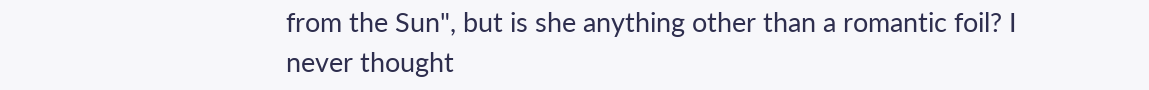from the Sun", but is she anything other than a romantic foil? I never thought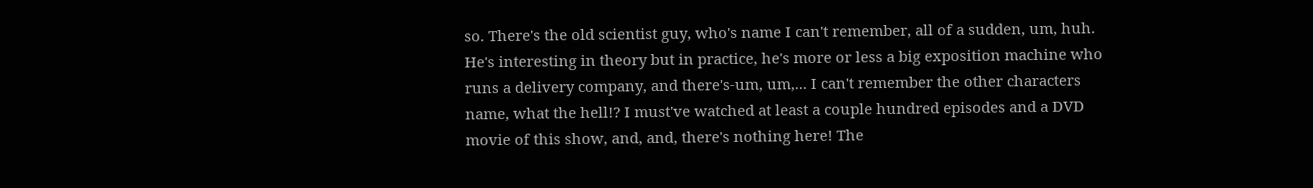so. There's the old scientist guy, who's name I can't remember, all of a sudden, um, huh. He's interesting in theory but in practice, he's more or less a big exposition machine who runs a delivery company, and there's-um, um,... I can't remember the other characters name, what the hell!? I must've watched at least a couple hundred episodes and a DVD movie of this show, and, and, there's nothing here! The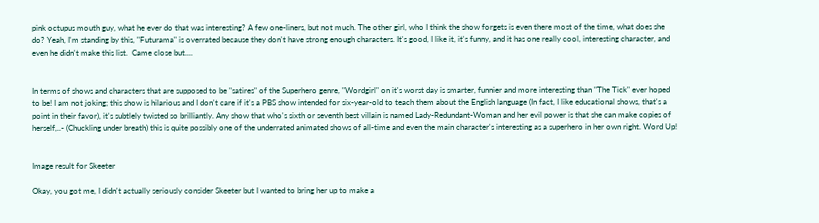pink octupus mouth guy, what he ever do that was interesting? A few one-liners, but not much. The other girl, who I think the show forgets is even there most of the time, what does she do? Yeah, I'm standing by this, "Futurama" is overrated because they don't have strong enough characters. It's good, I like it, it's funny, and it has one really cool, interesting character, and even he didn't make this list.  Came close but....


In terms of shows and characters that are supposed to be "satires" of the Superhero genre, "Wordgirl" on it's worst day is smarter, funnier and more interesting than "The Tick" ever hoped to be! I am not joking; this show is hilarious and I don't care if it's a PBS show intended for six-year-old to teach them about the English language (In fact, I like educational shows, that's a point in their favor), it's subtlely twisted so brilliantly. Any show that who's sixth or seventh best villain is named Lady-Redundant-Woman and her evil power is that she can make copies of herself,..- (Chuckling under breath) this is quite possibly one of the underrated animated shows of all-time and even the main character's interesting as a superhero in her own right. Word Up!


Image result for Skeeter

Okay, you got me, I didn't actually seriously consider Skeeter but I wanted to bring her up to make a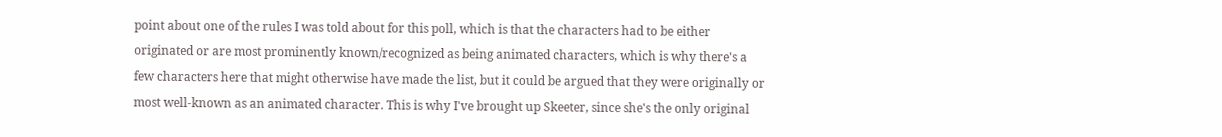point about one of the rules I was told about for this poll, which is that the characters had to be either originated or are most prominently known/recognized as being animated characters, which is why there's a few characters here that might otherwise have made the list, but it could be argued that they were originally or most well-known as an animated character. This is why I've brought up Skeeter, since she's the only original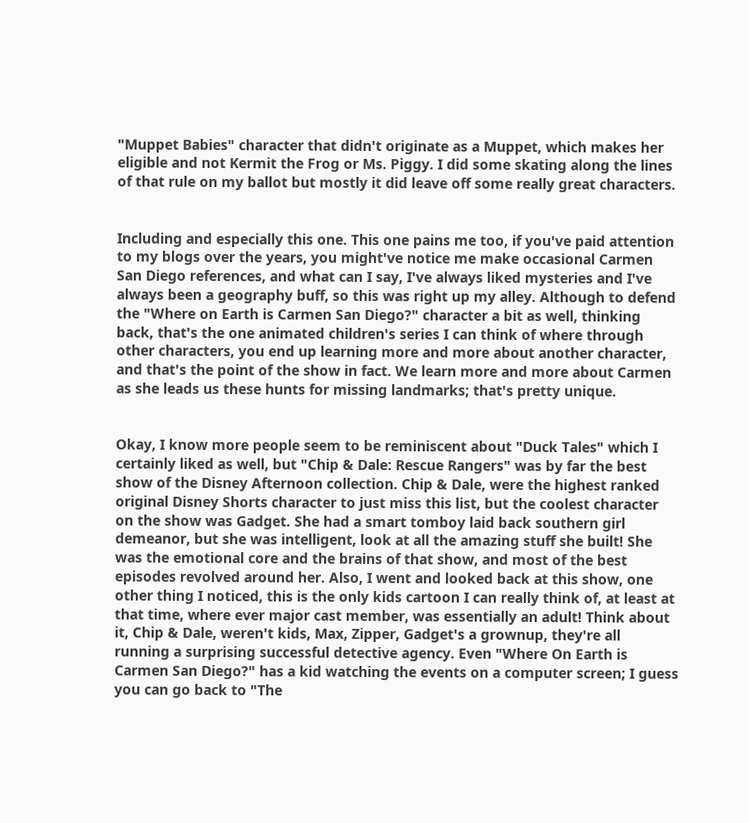"Muppet Babies" character that didn't originate as a Muppet, which makes her eligible and not Kermit the Frog or Ms. Piggy. I did some skating along the lines of that rule on my ballot but mostly it did leave off some really great characters.


Including and especially this one. This one pains me too, if you've paid attention to my blogs over the years, you might've notice me make occasional Carmen San Diego references, and what can I say, I've always liked mysteries and I've always been a geography buff, so this was right up my alley. Although to defend the "Where on Earth is Carmen San Diego?" character a bit as well, thinking back, that's the one animated children's series I can think of where through other characters, you end up learning more and more about another character, and that's the point of the show in fact. We learn more and more about Carmen as she leads us these hunts for missing landmarks; that's pretty unique.


Okay, I know more people seem to be reminiscent about "Duck Tales" which I certainly liked as well, but "Chip & Dale: Rescue Rangers" was by far the best show of the Disney Afternoon collection. Chip & Dale, were the highest ranked original Disney Shorts character to just miss this list, but the coolest character on the show was Gadget. She had a smart tomboy laid back southern girl demeanor, but she was intelligent, look at all the amazing stuff she built! She was the emotional core and the brains of that show, and most of the best episodes revolved around her. Also, I went and looked back at this show, one other thing I noticed, this is the only kids cartoon I can really think of, at least at that time, where ever major cast member, was essentially an adult! Think about it, Chip & Dale, weren't kids, Max, Zipper, Gadget's a grownup, they're all running a surprising successful detective agency. Even "Where On Earth is Carmen San Diego?" has a kid watching the events on a computer screen; I guess you can go back to "The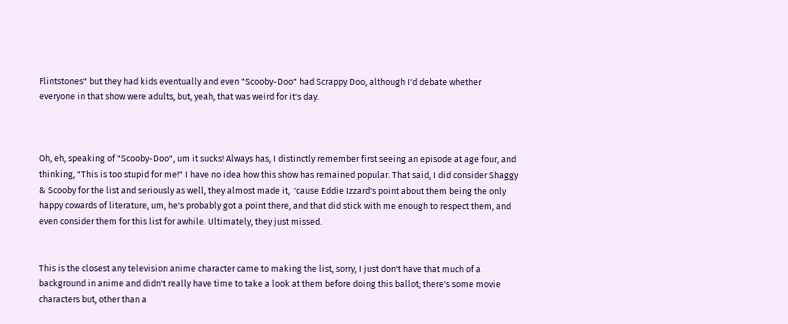Flintstones" but they had kids eventually and even "Scooby-Doo" had Scrappy Doo, although I'd debate whether everyone in that show were adults, but, yeah, that was weird for it's day.



Oh, eh, speaking of "Scooby-Doo", um it sucks! Always has, I distinctly remember first seeing an episode at age four, and thinking, "This is too stupid for me!" I have no idea how this show has remained popular. That said, I did consider Shaggy & Scooby for the list and seriously as well, they almost made it,  'cause Eddie Izzard's point about them being the only happy cowards of literature, um, he's probably got a point there, and that did stick with me enough to respect them, and even consider them for this list for awhile. Ultimately, they just missed.


This is the closest any television anime character came to making the list, sorry, I just don't have that much of a background in anime and didn't really have time to take a look at them before doing this ballot; there's some movie characters but, other than a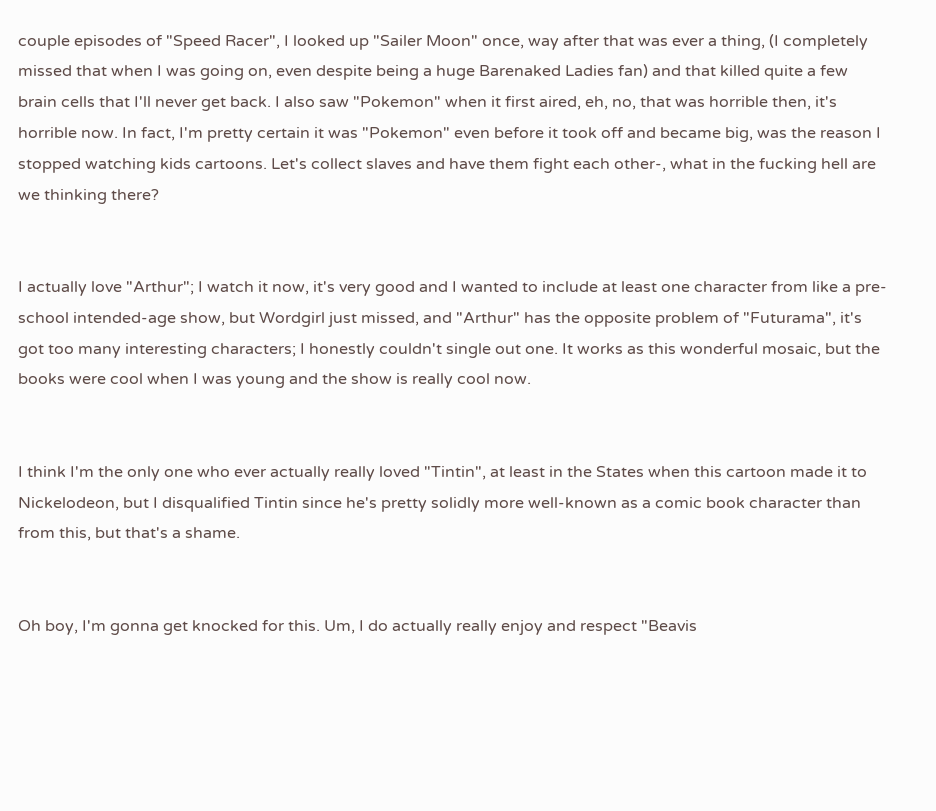couple episodes of "Speed Racer", I looked up "Sailer Moon" once, way after that was ever a thing, (I completely missed that when I was going on, even despite being a huge Barenaked Ladies fan) and that killed quite a few brain cells that I'll never get back. I also saw "Pokemon" when it first aired, eh, no, that was horrible then, it's horrible now. In fact, I'm pretty certain it was "Pokemon" even before it took off and became big, was the reason I stopped watching kids cartoons. Let's collect slaves and have them fight each other-, what in the fucking hell are we thinking there?


I actually love "Arthur"; I watch it now, it's very good and I wanted to include at least one character from like a pre-school intended-age show, but Wordgirl just missed, and "Arthur" has the opposite problem of "Futurama", it's got too many interesting characters; I honestly couldn't single out one. It works as this wonderful mosaic, but the books were cool when I was young and the show is really cool now.


I think I'm the only one who ever actually really loved "Tintin", at least in the States when this cartoon made it to Nickelodeon, but I disqualified Tintin since he's pretty solidly more well-known as a comic book character than from this, but that's a shame.


Oh boy, I'm gonna get knocked for this. Um, I do actually really enjoy and respect "Beavis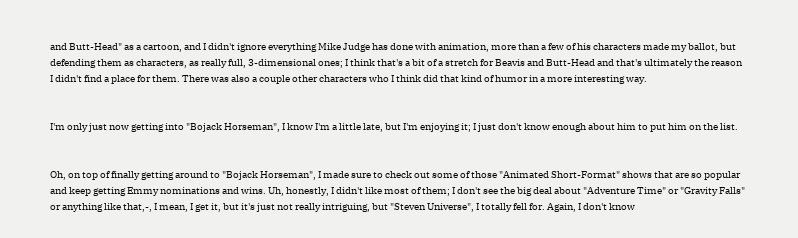and Butt-Head" as a cartoon, and I didn't ignore everything Mike Judge has done with animation, more than a few of his characters made my ballot, but defending them as characters, as really full, 3-dimensional ones; I think that's a bit of a stretch for Beavis and Butt-Head and that's ultimately the reason I didn't find a place for them. There was also a couple other characters who I think did that kind of humor in a more interesting way.


I'm only just now getting into "Bojack Horseman", I know I'm a little late, but I'm enjoying it; I just don't know enough about him to put him on the list.


Oh, on top of finally getting around to "Bojack Horseman", I made sure to check out some of those "Animated Short-Format" shows that are so popular and keep getting Emmy nominations and wins. Uh, honestly, I didn't like most of them; I don't see the big deal about "Adventure Time" or "Gravity Falls" or anything like that,-, I mean, I get it, but it's just not really intriguing, but "Steven Universe", I totally fell for. Again, I don't know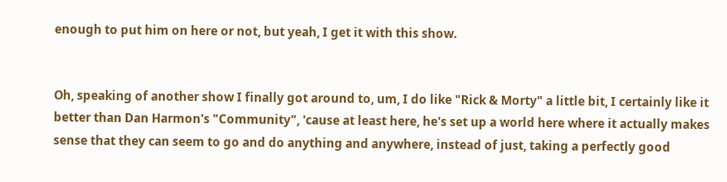enough to put him on here or not, but yeah, I get it with this show.


Oh, speaking of another show I finally got around to, um, I do like "Rick & Morty" a little bit, I certainly like it better than Dan Harmon's "Community", 'cause at least here, he's set up a world here where it actually makes sense that they can seem to go and do anything and anywhere, instead of just, taking a perfectly good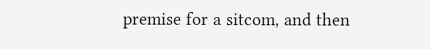premise for a sitcom, and then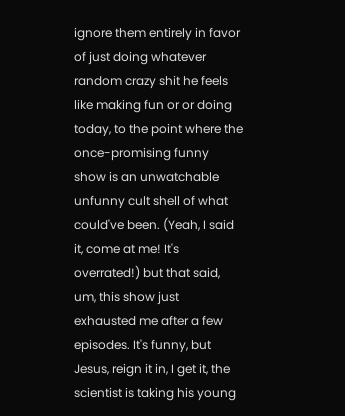ignore them entirely in favor of just doing whatever random crazy shit he feels like making fun or or doing today, to the point where the once-promising funny show is an unwatchable unfunny cult shell of what could've been. (Yeah, I said it, come at me! It's overrated!) but that said, um, this show just exhausted me after a few episodes. It's funny, but Jesus, reign it in, I get it, the scientist is taking his young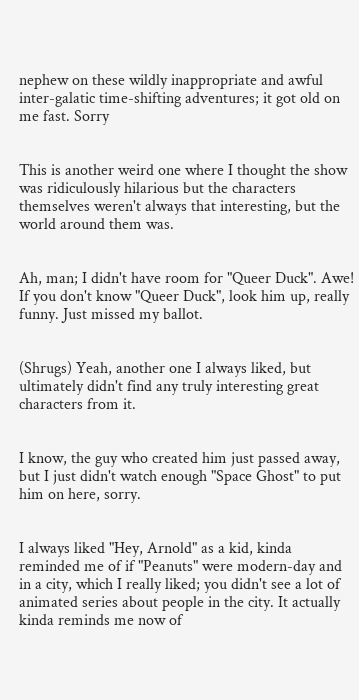nephew on these wildly inappropriate and awful inter-galatic time-shifting adventures; it got old on me fast. Sorry


This is another weird one where I thought the show was ridiculously hilarious but the characters themselves weren't always that interesting, but the world around them was.


Ah, man; I didn't have room for "Queer Duck". Awe! If you don't know "Queer Duck", look him up, really funny. Just missed my ballot.


(Shrugs) Yeah, another one I always liked, but ultimately didn't find any truly interesting great characters from it.


I know, the guy who created him just passed away, but I just didn't watch enough "Space Ghost" to put him on here, sorry.


I always liked "Hey, Arnold" as a kid, kinda reminded me of if "Peanuts" were modern-day and in a city, which I really liked; you didn't see a lot of animated series about people in the city. It actually kinda reminds me now of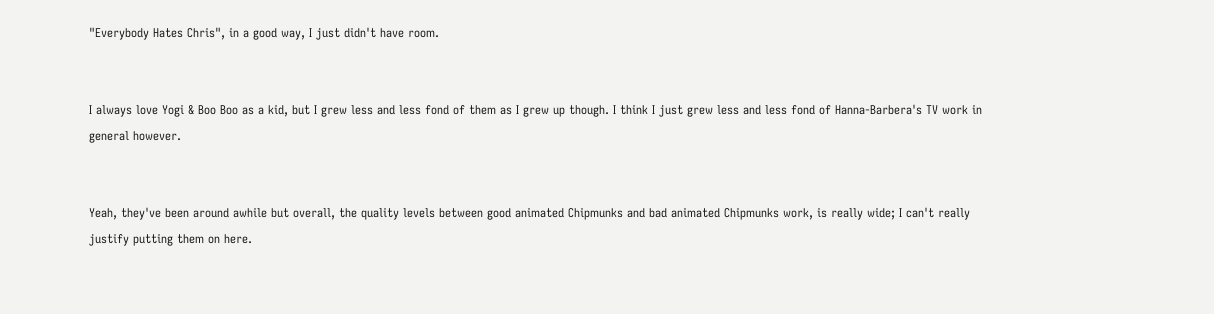"Everybody Hates Chris", in a good way, I just didn't have room.


I always love Yogi & Boo Boo as a kid, but I grew less and less fond of them as I grew up though. I think I just grew less and less fond of Hanna-Barbera's TV work in general however.


Yeah, they've been around awhile but overall, the quality levels between good animated Chipmunks and bad animated Chipmunks work, is really wide; I can't really justify putting them on here.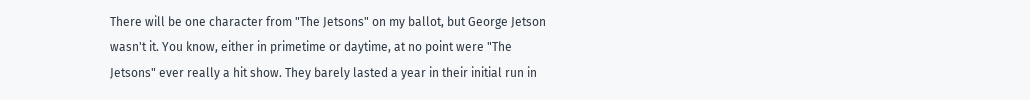There will be one character from "The Jetsons" on my ballot, but George Jetson wasn't it. You know, either in primetime or daytime, at no point were "The Jetsons" ever really a hit show. They barely lasted a year in their initial run in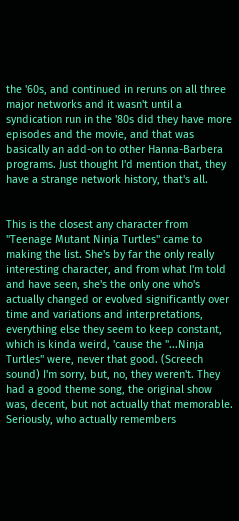the '60s, and continued in reruns on all three major networks and it wasn't until a syndication run in the '80s did they have more episodes and the movie, and that was basically an add-on to other Hanna-Barbera programs. Just thought I'd mention that, they have a strange network history, that's all.


This is the closest any character from "Teenage Mutant Ninja Turtles" came to making the list. She's by far the only really interesting character, and from what I'm told and have seen, she's the only one who's actually changed or evolved significantly over time and variations and interpretations, everything else they seem to keep constant, which is kinda weird, 'cause the "...Ninja Turtles" were, never that good. (Screech sound) I'm sorry, but, no, they weren't. They had a good theme song, the original show was, decent, but not actually that memorable. Seriously, who actually remembers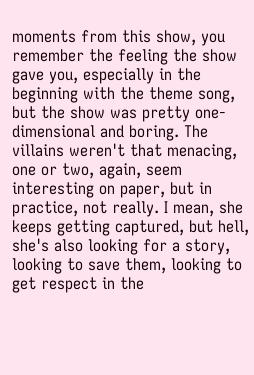moments from this show, you remember the feeling the show gave you, especially in the beginning with the theme song, but the show was pretty one-dimensional and boring. The villains weren't that menacing, one or two, again, seem interesting on paper, but in practice, not really. I mean, she keeps getting captured, but hell, she's also looking for a story, looking to save them, looking to get respect in the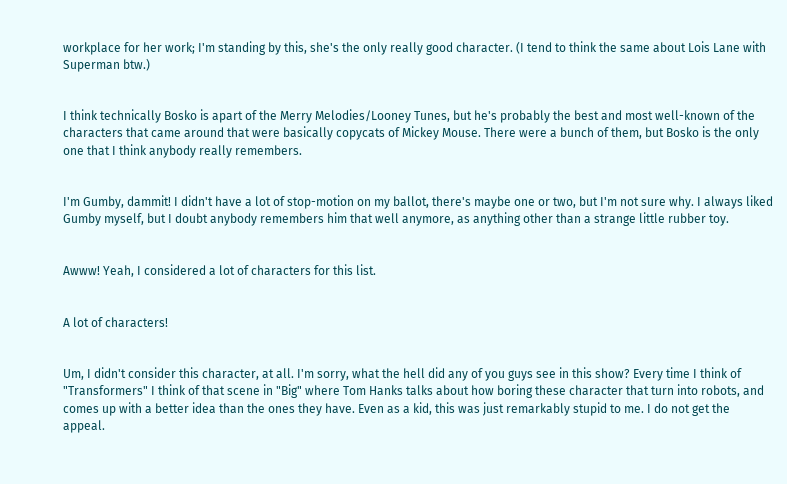workplace for her work; I'm standing by this, she's the only really good character. (I tend to think the same about Lois Lane with Superman btw.)


I think technically Bosko is apart of the Merry Melodies/Looney Tunes, but he's probably the best and most well-known of the characters that came around that were basically copycats of Mickey Mouse. There were a bunch of them, but Bosko is the only one that I think anybody really remembers.


I'm Gumby, dammit! I didn't have a lot of stop-motion on my ballot, there's maybe one or two, but I'm not sure why. I always liked Gumby myself, but I doubt anybody remembers him that well anymore, as anything other than a strange little rubber toy.


Awww! Yeah, I considered a lot of characters for this list.


A lot of characters!


Um, I didn't consider this character, at all. I'm sorry, what the hell did any of you guys see in this show? Every time I think of "Transformers" I think of that scene in "Big" where Tom Hanks talks about how boring these character that turn into robots, and comes up with a better idea than the ones they have. Even as a kid, this was just remarkably stupid to me. I do not get the appeal.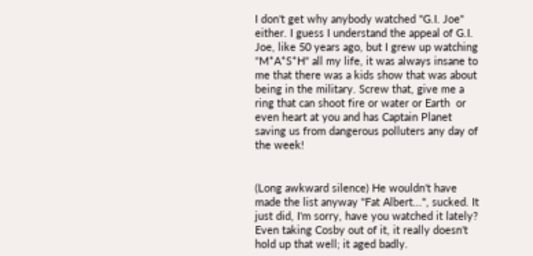I don't get why anybody watched "G.I. Joe" either. I guess I understand the appeal of G.I. Joe, like 50 years ago, but I grew up watching "M*A*S*H" all my life, it was always insane to me that there was a kids show that was about being in the military. Screw that, give me a ring that can shoot fire or water or Earth  or even heart at you and has Captain Planet saving us from dangerous polluters any day of the week!


(Long awkward silence) He wouldn't have made the list anyway "Fat Albert...", sucked. It just did, I'm sorry, have you watched it lately? Even taking Cosby out of it, it really doesn't hold up that well; it aged badly.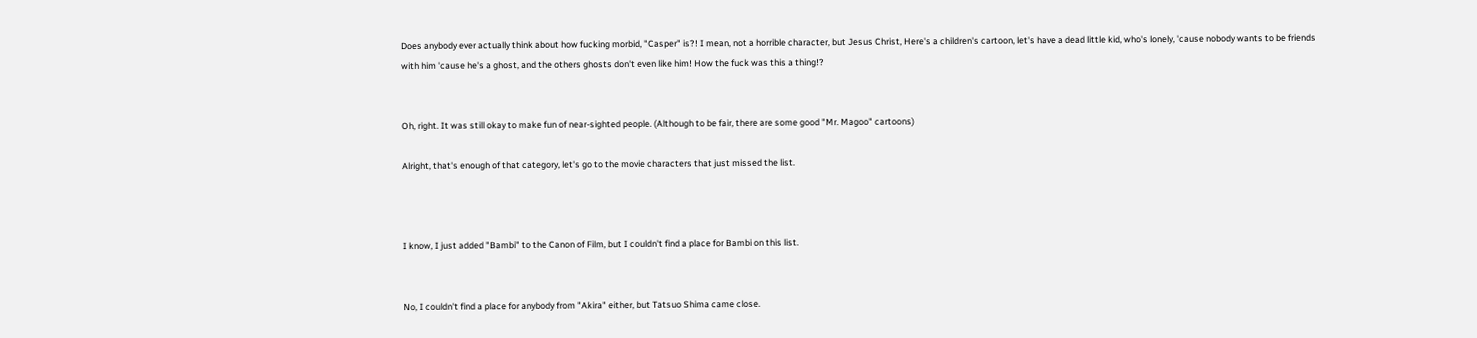Does anybody ever actually think about how fucking morbid, "Casper" is?! I mean, not a horrible character, but Jesus Christ, Here's a children's cartoon, let's have a dead little kid, who's lonely, 'cause nobody wants to be friends with him 'cause he's a ghost, and the others ghosts don't even like him! How the fuck was this a thing!?


Oh, right. It was still okay to make fun of near-sighted people. (Although to be fair, there are some good "Mr. Magoo" cartoons)

Alright, that's enough of that category, let's go to the movie characters that just missed the list.



I know, I just added "Bambi" to the Canon of Film, but I couldn't find a place for Bambi on this list.


No, I couldn't find a place for anybody from "Akira" either, but Tatsuo Shima came close.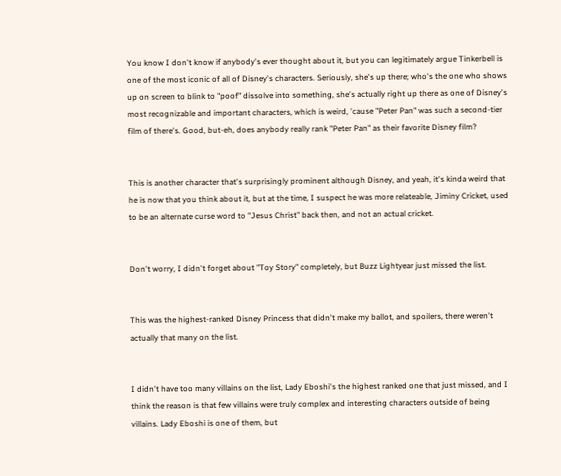You know I don't know if anybody's ever thought about it, but you can legitimately argue Tinkerbell is one of the most iconic of all of Disney's characters. Seriously, she's up there; who's the one who shows up on screen to blink to "poof" dissolve into something, she's actually right up there as one of Disney's most recognizable and important characters, which is weird, 'cause "Peter Pan" was such a second-tier film of there's. Good, but-eh, does anybody really rank "Peter Pan" as their favorite Disney film?


This is another character that's surprisingly prominent although Disney, and yeah, it's kinda weird that he is now that you think about it, but at the time, I suspect he was more relateable, Jiminy Cricket, used to be an alternate curse word to "Jesus Christ" back then, and not an actual cricket.


Don't worry, I didn't forget about "Toy Story" completely, but Buzz Lightyear just missed the list.


This was the highest-ranked Disney Princess that didn't make my ballot, and spoilers, there weren't actually that many on the list.


I didn't have too many villains on the list, Lady Eboshi's the highest ranked one that just missed, and I think the reason is that few villains were truly complex and interesting characters outside of being villains. Lady Eboshi is one of them, but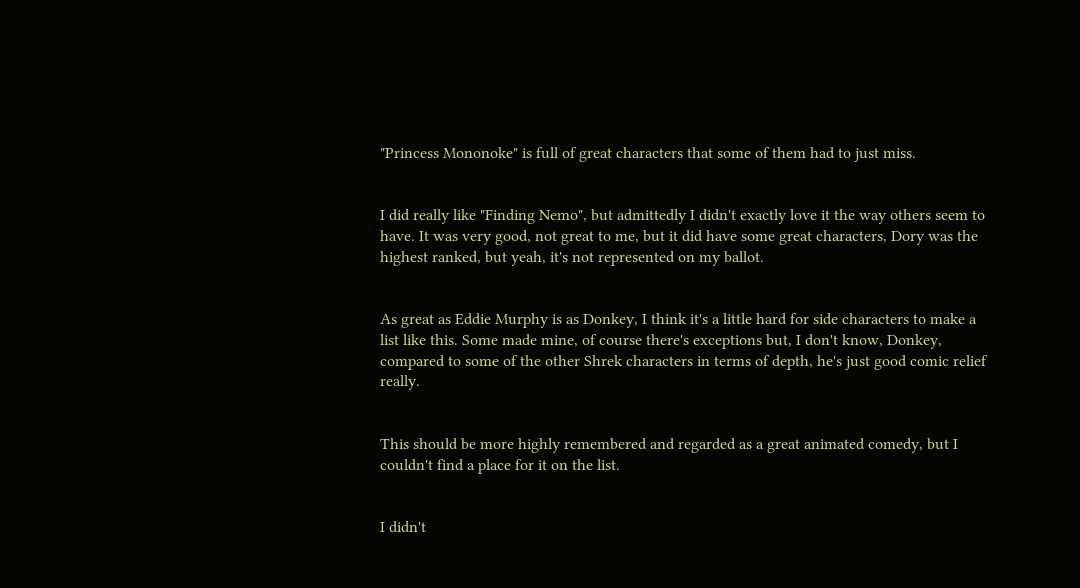"Princess Mononoke" is full of great characters that some of them had to just miss.


I did really like "Finding Nemo", but admittedly I didn't exactly love it the way others seem to have. It was very good, not great to me, but it did have some great characters, Dory was the highest ranked, but yeah, it's not represented on my ballot.


As great as Eddie Murphy is as Donkey, I think it's a little hard for side characters to make a list like this. Some made mine, of course there's exceptions but, I don't know, Donkey, compared to some of the other Shrek characters in terms of depth, he's just good comic relief really.


This should be more highly remembered and regarded as a great animated comedy, but I couldn't find a place for it on the list.


I didn't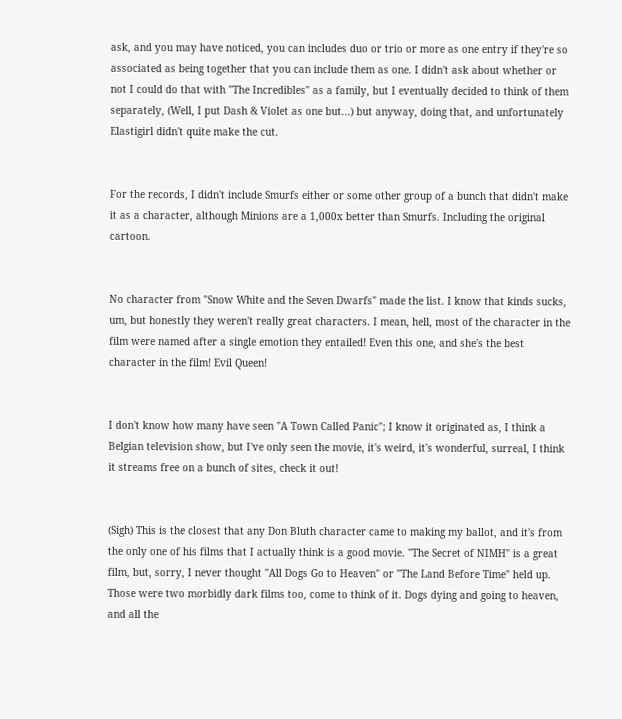ask, and you may have noticed, you can includes duo or trio or more as one entry if they're so associated as being together that you can include them as one. I didn't ask about whether or not I could do that with "The Incredibles" as a family, but I eventually decided to think of them separately, (Well, I put Dash & Violet as one but...) but anyway, doing that, and unfortunately Elastigirl didn't quite make the cut.


For the records, I didn't include Smurfs either or some other group of a bunch that didn't make it as a character, although Minions are a 1,000x better than Smurfs. Including the original cartoon.


No character from "Snow White and the Seven Dwarfs" made the list. I know that kinds sucks, um, but honestly they weren't really great characters. I mean, hell, most of the character in the film were named after a single emotion they entailed! Even this one, and she's the best character in the film! Evil Queen!


I don't know how many have seen "A Town Called Panic"; I know it originated as, I think a Belgian television show, but I've only seen the movie, it's weird, it's wonderful, surreal, I think it streams free on a bunch of sites, check it out!


(Sigh) This is the closest that any Don Bluth character came to making my ballot, and it's from the only one of his films that I actually think is a good movie. "The Secret of NIMH" is a great film, but, sorry, I never thought "All Dogs Go to Heaven" or "The Land Before Time" held up. Those were two morbidly dark films too, come to think of it. Dogs dying and going to heaven, and all the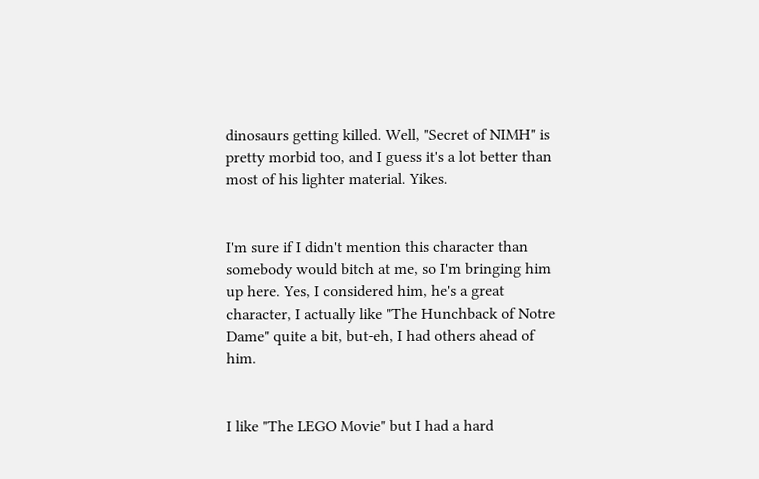dinosaurs getting killed. Well, "Secret of NIMH" is pretty morbid too, and I guess it's a lot better than most of his lighter material. Yikes.


I'm sure if I didn't mention this character than somebody would bitch at me, so I'm bringing him up here. Yes, I considered him, he's a great character, I actually like "The Hunchback of Notre Dame" quite a bit, but-eh, I had others ahead of him.


I like "The LEGO Movie" but I had a hard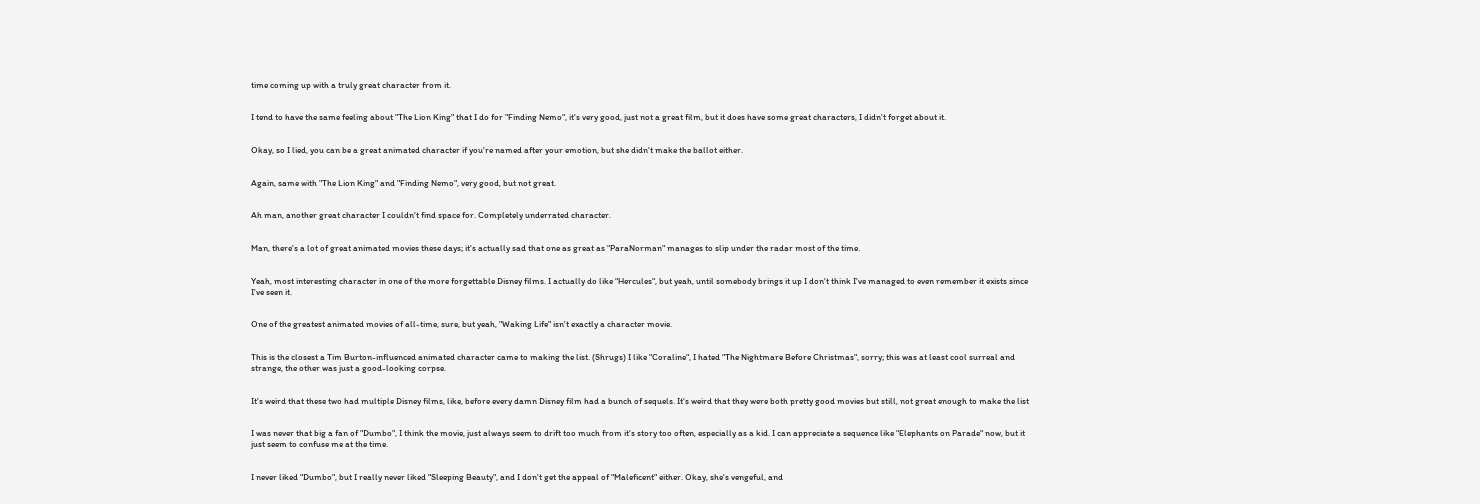time coming up with a truly great character from it.


I tend to have the same feeling about "The Lion King" that I do for "Finding Nemo", it's very good, just not a great film, but it does have some great characters, I didn't forget about it.


Okay, so I lied, you can be a great animated character if you're named after your emotion, but she didn't make the ballot either.


Again, same with "The Lion King" and "Finding Nemo", very good, but not great.


Ah man, another great character I couldn't find space for. Completely underrated character.


Man, there's a lot of great animated movies these days; it's actually sad that one as great as "ParaNorman" manages to slip under the radar most of the time.


Yeah, most interesting character in one of the more forgettable Disney films. I actually do like "Hercules", but yeah, until somebody brings it up I don't think I've managed to even remember it exists since I've seen it.


One of the greatest animated movies of all-time, sure, but yeah, "Waking Life" isn't exactly a character movie.


This is the closest a Tim Burton-influenced animated character came to making the list. (Shrugs) I like "Coraline", I hated "The Nightmare Before Christmas", sorry; this was at least cool surreal and strange, the other was just a good-looking corpse.


It's weird that these two had multiple Disney films, like, before every damn Disney film had a bunch of sequels. It's weird that they were both pretty good movies but still, not great enough to make the list


I was never that big a fan of "Dumbo", I think the movie, just always seem to drift too much from it's story too often, especially as a kid. I can appreciate a sequence like "Elephants on Parade" now, but it just seem to confuse me at the time.


I never liked "Dumbo", but I really never liked "Sleeping Beauty", and I don't get the appeal of "Maleficent" either. Okay, she's vengeful, and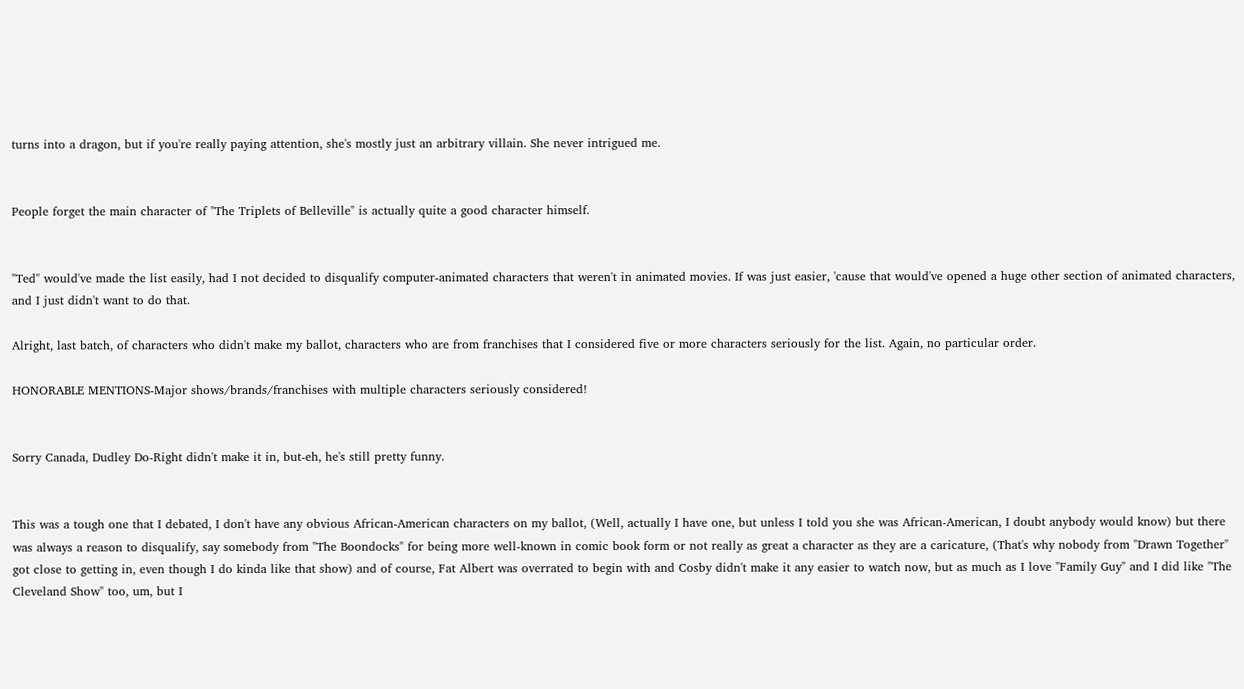turns into a dragon, but if you're really paying attention, she's mostly just an arbitrary villain. She never intrigued me.


People forget the main character of "The Triplets of Belleville" is actually quite a good character himself.


"Ted" would've made the list easily, had I not decided to disqualify computer-animated characters that weren't in animated movies. If was just easier, 'cause that would've opened a huge other section of animated characters, and I just didn't want to do that.

Alright, last batch, of characters who didn't make my ballot, characters who are from franchises that I considered five or more characters seriously for the list. Again, no particular order.

HONORABLE MENTIONS-Major shows/brands/franchises with multiple characters seriously considered!


Sorry Canada, Dudley Do-Right didn't make it in, but-eh, he's still pretty funny.


This was a tough one that I debated, I don't have any obvious African-American characters on my ballot, (Well, actually I have one, but unless I told you she was African-American, I doubt anybody would know) but there was always a reason to disqualify, say somebody from "The Boondocks" for being more well-known in comic book form or not really as great a character as they are a caricature, (That's why nobody from "Drawn Together" got close to getting in, even though I do kinda like that show) and of course, Fat Albert was overrated to begin with and Cosby didn't make it any easier to watch now, but as much as I love "Family Guy" and I did like "The Cleveland Show" too, um, but I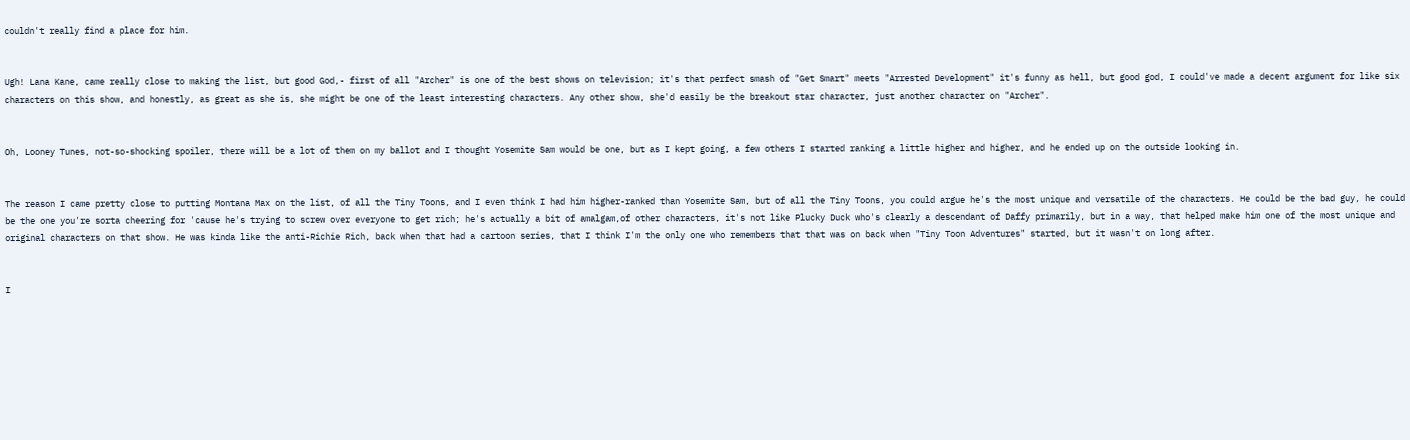couldn't really find a place for him.


Ugh! Lana Kane, came really close to making the list, but good God,- first of all "Archer" is one of the best shows on television; it's that perfect smash of "Get Smart" meets "Arrested Development" it's funny as hell, but good god, I could've made a decent argument for like six characters on this show, and honestly, as great as she is, she might be one of the least interesting characters. Any other show, she'd easily be the breakout star character, just another character on "Archer".


Oh, Looney Tunes, not-so-shocking spoiler, there will be a lot of them on my ballot and I thought Yosemite Sam would be one, but as I kept going, a few others I started ranking a little higher and higher, and he ended up on the outside looking in.


The reason I came pretty close to putting Montana Max on the list, of all the Tiny Toons, and I even think I had him higher-ranked than Yosemite Sam, but of all the Tiny Toons, you could argue he's the most unique and versatile of the characters. He could be the bad guy, he could be the one you're sorta cheering for 'cause he's trying to screw over everyone to get rich; he's actually a bit of amalgam,of other characters, it's not like Plucky Duck who's clearly a descendant of Daffy primarily, but in a way, that helped make him one of the most unique and original characters on that show. He was kinda like the anti-Richie Rich, back when that had a cartoon series, that I think I'm the only one who remembers that that was on back when "Tiny Toon Adventures" started, but it wasn't on long after.


I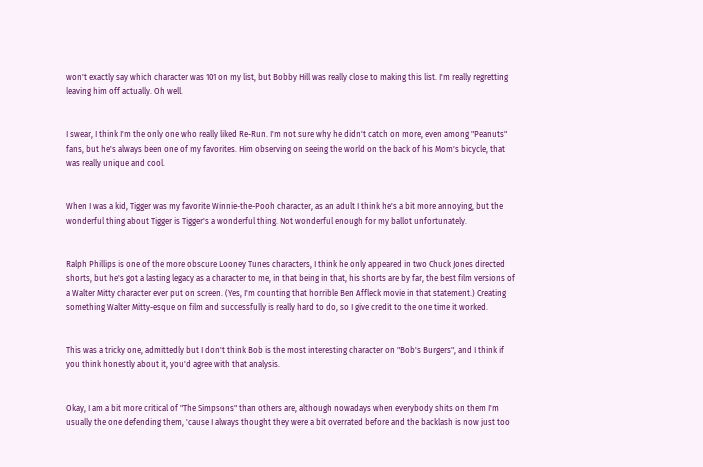won't exactly say which character was 101 on my list, but Bobby Hill was really close to making this list. I'm really regretting leaving him off actually. Oh well.


I swear, I think I'm the only one who really liked Re-Run. I'm not sure why he didn't catch on more, even among "Peanuts" fans, but he's always been one of my favorites. Him observing on seeing the world on the back of his Mom's bicycle, that was really unique and cool.


When I was a kid, Tigger was my favorite Winnie-the-Pooh character, as an adult I think he's a bit more annoying, but the wonderful thing about Tigger is Tigger's a wonderful thing. Not wonderful enough for my ballot unfortunately.


Ralph Phillips is one of the more obscure Looney Tunes characters, I think he only appeared in two Chuck Jones directed shorts, but he's got a lasting legacy as a character to me, in that being in that, his shorts are by far, the best film versions of a Walter Mitty character ever put on screen. (Yes, I'm counting that horrible Ben Affleck movie in that statement.) Creating something Walter Mitty-esque on film and successfully is really hard to do, so I give credit to the one time it worked.


This was a tricky one, admittedly but I don't think Bob is the most interesting character on "Bob's Burgers", and I think if you think honestly about it, you'd agree with that analysis.


Okay, I am a bit more critical of "The Simpsons" than others are, although nowadays when everybody shits on them I'm usually the one defending them, 'cause I always thought they were a bit overrated before and the backlash is now just too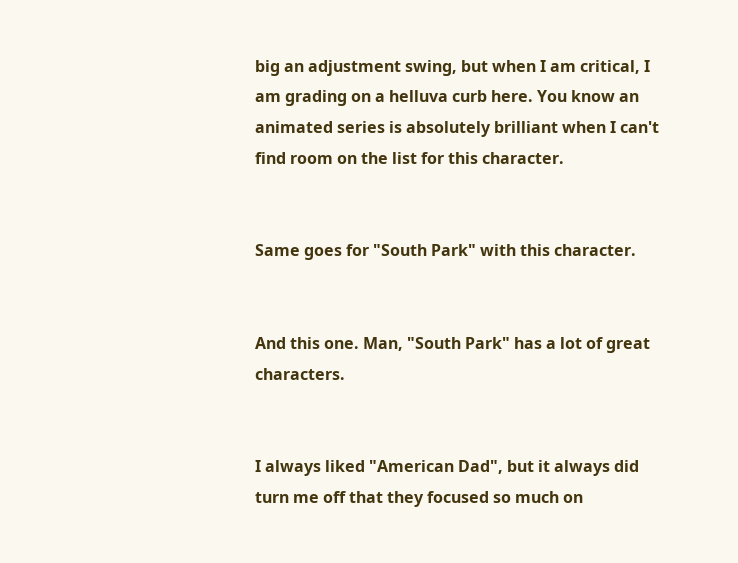big an adjustment swing, but when I am critical, I am grading on a helluva curb here. You know an animated series is absolutely brilliant when I can't find room on the list for this character.


Same goes for "South Park" with this character.


And this one. Man, "South Park" has a lot of great characters.


I always liked "American Dad", but it always did turn me off that they focused so much on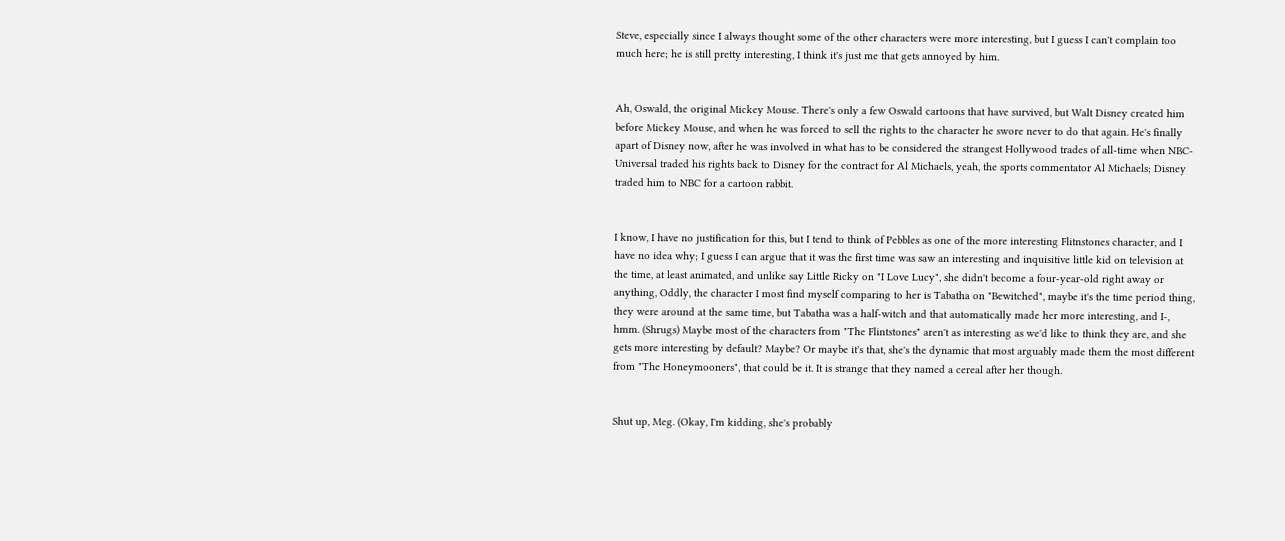Steve, especially since I always thought some of the other characters were more interesting, but I guess I can't complain too much here; he is still pretty interesting, I think it's just me that gets annoyed by him.


Ah, Oswald, the original Mickey Mouse. There's only a few Oswald cartoons that have survived, but Walt Disney created him before Mickey Mouse, and when he was forced to sell the rights to the character he swore never to do that again. He's finally apart of Disney now, after he was involved in what has to be considered the strangest Hollywood trades of all-time when NBC-Universal traded his rights back to Disney for the contract for Al Michaels, yeah, the sports commentator Al Michaels; Disney traded him to NBC for a cartoon rabbit.


I know, I have no justification for this, but I tend to think of Pebbles as one of the more interesting Flitnstones character, and I have no idea why; I guess I can argue that it was the first time was saw an interesting and inquisitive little kid on television at the time, at least animated, and unlike say Little Ricky on "I Love Lucy", she didn't become a four-year-old right away or anything, Oddly, the character I most find myself comparing to her is Tabatha on "Bewitched", maybe it's the time period thing, they were around at the same time, but Tabatha was a half-witch and that automatically made her more interesting, and I-, hmm. (Shrugs) Maybe most of the characters from "The Flintstones" aren't as interesting as we'd like to think they are, and she gets more interesting by default? Maybe? Or maybe it's that, she's the dynamic that most arguably made them the most different from "The Honeymooners", that could be it. It is strange that they named a cereal after her though.


Shut up, Meg. (Okay, I'm kidding, she's probably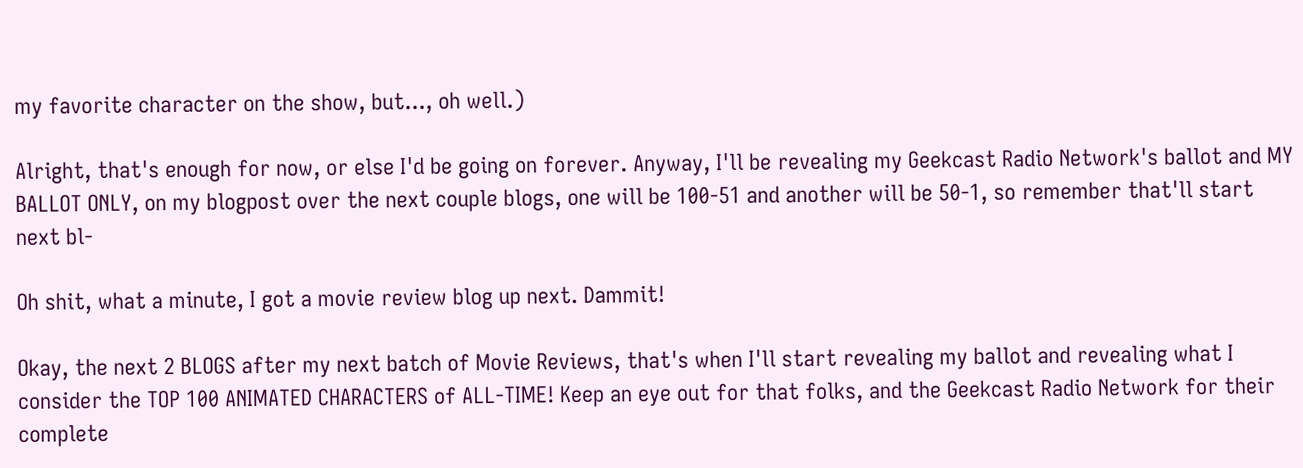my favorite character on the show, but..., oh well.)

Alright, that's enough for now, or else I'd be going on forever. Anyway, I'll be revealing my Geekcast Radio Network's ballot and MY BALLOT ONLY, on my blogpost over the next couple blogs, one will be 100-51 and another will be 50-1, so remember that'll start next bl-

Oh shit, what a minute, I got a movie review blog up next. Dammit!

Okay, the next 2 BLOGS after my next batch of Movie Reviews, that's when I'll start revealing my ballot and revealing what I consider the TOP 100 ANIMATED CHARACTERS of ALL-TIME! Keep an eye out for that folks, and the Geekcast Radio Network for their complete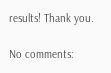results! Thank you.

No comments: